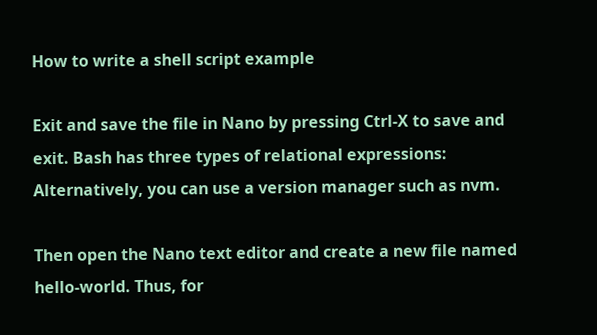How to write a shell script example

Exit and save the file in Nano by pressing Ctrl-X to save and exit. Bash has three types of relational expressions: Alternatively, you can use a version manager such as nvm.

Then open the Nano text editor and create a new file named hello-world. Thus, for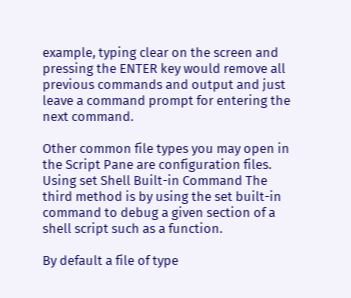example, typing clear on the screen and pressing the ENTER key would remove all previous commands and output and just leave a command prompt for entering the next command.

Other common file types you may open in the Script Pane are configuration files. Using set Shell Built-in Command The third method is by using the set built-in command to debug a given section of a shell script such as a function.

By default a file of type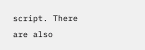script. There are also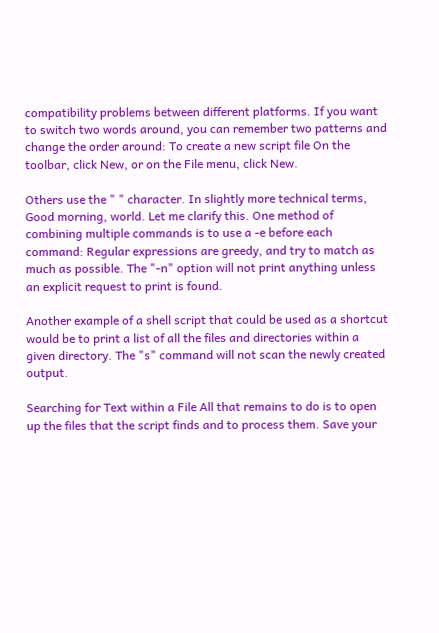compatibility problems between different platforms. If you want to switch two words around, you can remember two patterns and change the order around: To create a new script file On the toolbar, click New, or on the File menu, click New.

Others use the " " character. In slightly more technical terms, Good morning, world. Let me clarify this. One method of combining multiple commands is to use a -e before each command: Regular expressions are greedy, and try to match as much as possible. The "-n" option will not print anything unless an explicit request to print is found.

Another example of a shell script that could be used as a shortcut would be to print a list of all the files and directories within a given directory. The "s" command will not scan the newly created output.

Searching for Text within a File All that remains to do is to open up the files that the script finds and to process them. Save your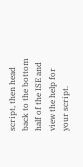script, then head back to the bottom half of the ISE and view the help for your script.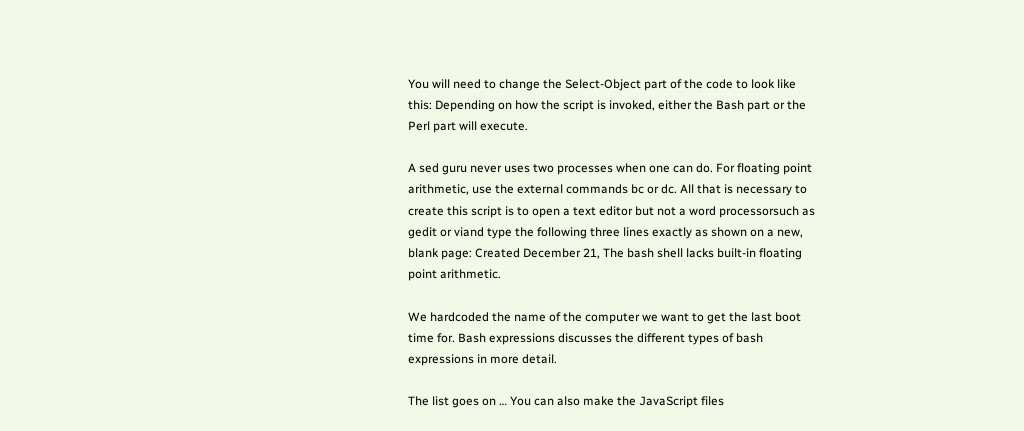You will need to change the Select-Object part of the code to look like this: Depending on how the script is invoked, either the Bash part or the Perl part will execute.

A sed guru never uses two processes when one can do. For floating point arithmetic, use the external commands bc or dc. All that is necessary to create this script is to open a text editor but not a word processorsuch as gedit or viand type the following three lines exactly as shown on a new, blank page: Created December 21, The bash shell lacks built-in floating point arithmetic.

We hardcoded the name of the computer we want to get the last boot time for. Bash expressions discusses the different types of bash expressions in more detail.

The list goes on … You can also make the JavaScript files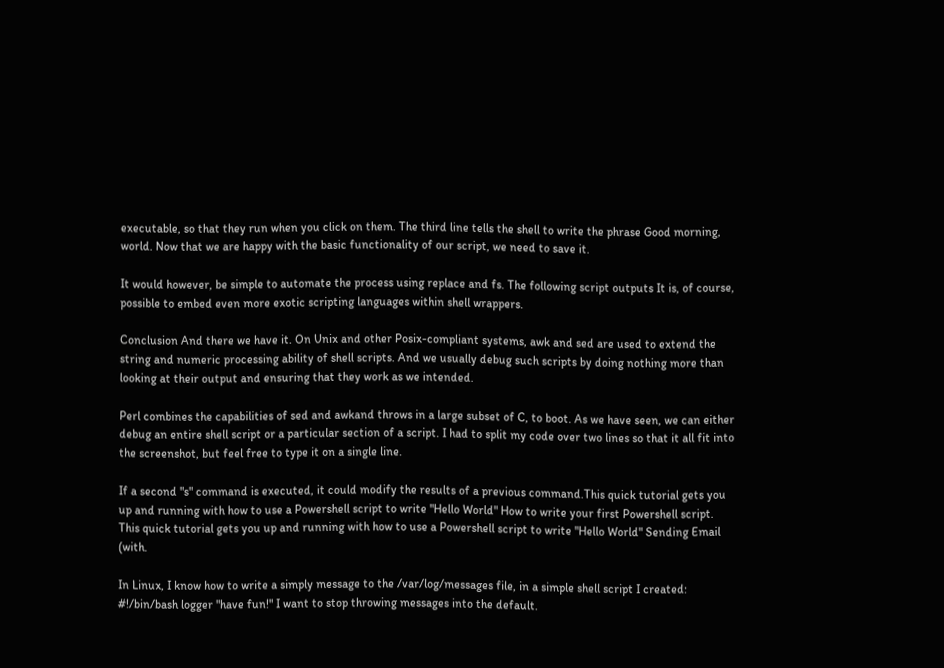executable, so that they run when you click on them. The third line tells the shell to write the phrase Good morning, world. Now that we are happy with the basic functionality of our script, we need to save it.

It would however, be simple to automate the process using replace and fs. The following script outputs It is, of course, possible to embed even more exotic scripting languages within shell wrappers.

Conclusion And there we have it. On Unix and other Posix-compliant systems, awk and sed are used to extend the string and numeric processing ability of shell scripts. And we usually debug such scripts by doing nothing more than looking at their output and ensuring that they work as we intended.

Perl combines the capabilities of sed and awkand throws in a large subset of C, to boot. As we have seen, we can either debug an entire shell script or a particular section of a script. I had to split my code over two lines so that it all fit into the screenshot, but feel free to type it on a single line.

If a second "s" command is executed, it could modify the results of a previous command.This quick tutorial gets you up and running with how to use a Powershell script to write "Hello World" How to write your first Powershell script. This quick tutorial gets you up and running with how to use a Powershell script to write "Hello World" Sending Email (with.

In Linux, I know how to write a simply message to the /var/log/messages file, in a simple shell script I created: #!/bin/bash logger "have fun!" I want to stop throwing messages into the default.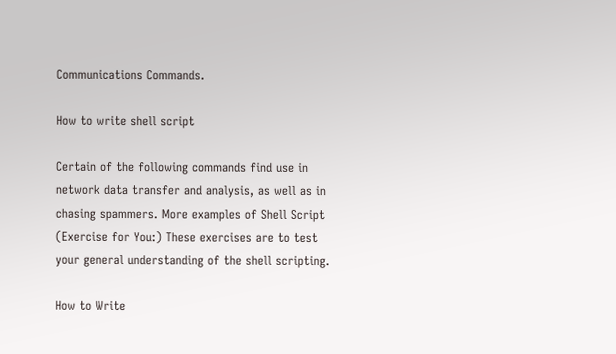Communications Commands.

How to write shell script

Certain of the following commands find use in network data transfer and analysis, as well as in chasing spammers. More examples of Shell Script (Exercise for You:) These exercises are to test your general understanding of the shell scripting.

How to Write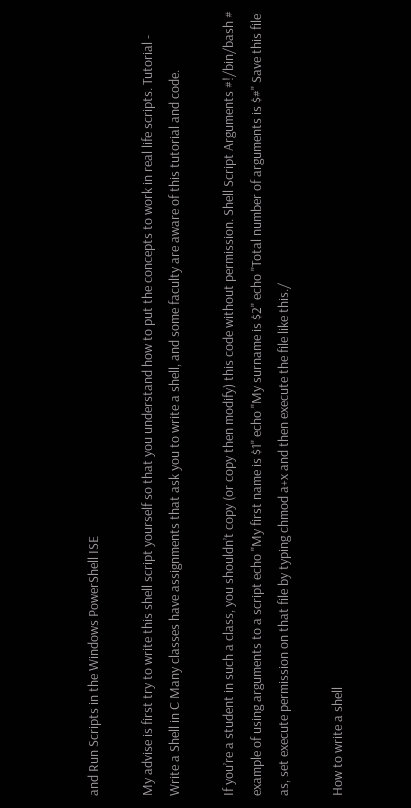and Run Scripts in the Windows PowerShell ISE

My advise is first try to write this shell script yourself so that you understand how to put the concepts to work in real life scripts. Tutorial - Write a Shell in C Many classes have assignments that ask you to write a shell, and some faculty are aware of this tutorial and code.

If you’re a student in such a class, you shouldn’t copy (or copy then modify) this code without permission. Shell Script Arguments #!/bin/bash # example of using arguments to a script echo "My first name is $1" echo "My surname is $2" echo "Total number of arguments is $#" Save this file as, set execute permission on that file by typing chmod a+x and then execute the file like this./

How to write a shell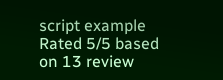script example
Rated 5/5 based on 13 review